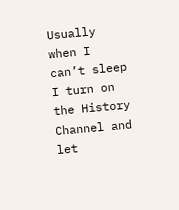Usually when I can’t sleep I turn on the History Channel and let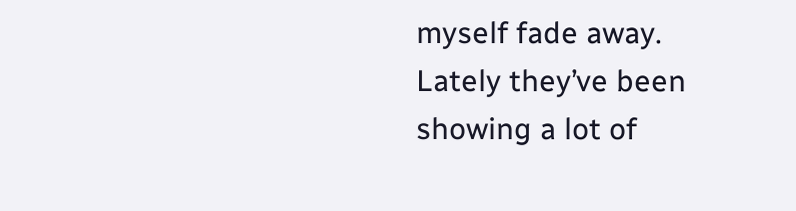myself fade away. Lately they’ve been showing a lot of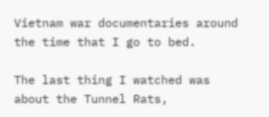Vietnam war documentaries around the time that I go to bed.

The last thing I watched was about the Tunnel Rats,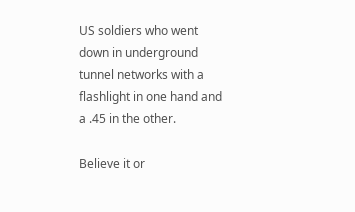US soldiers who went down in underground tunnel networks with a flashlight in one hand and a .45 in the other.

Believe it or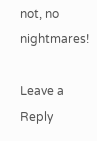not, no nightmares!

Leave a Reply